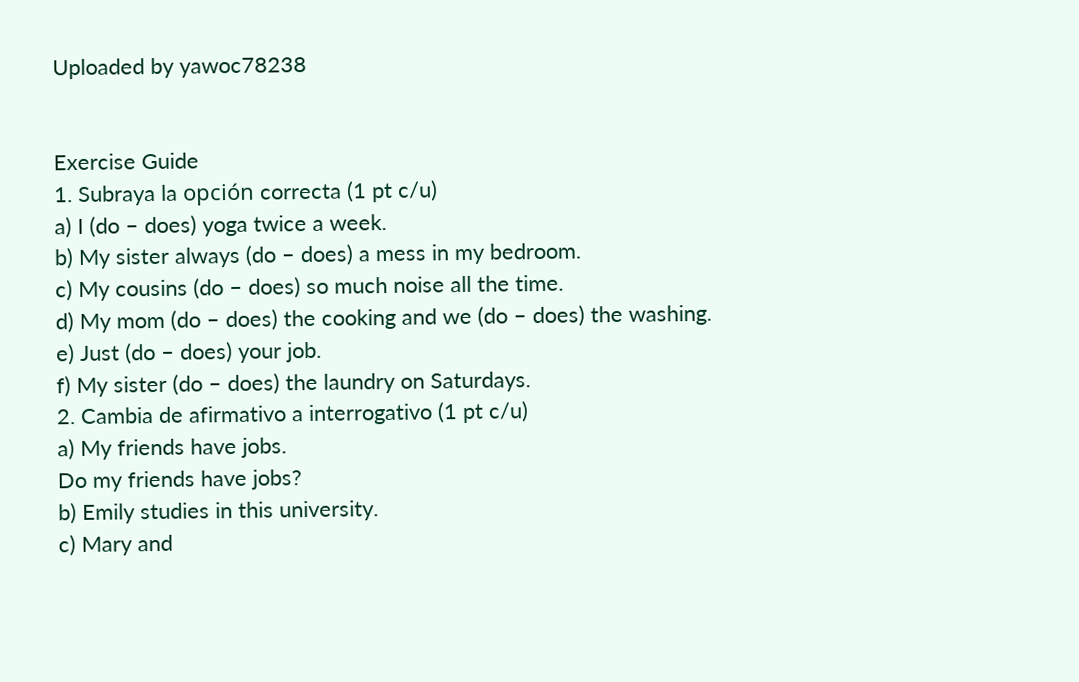Uploaded by yawoc78238


Exercise Guide
1. Subraya la opción correcta (1 pt c/u)
a) I (do – does) yoga twice a week.
b) My sister always (do – does) a mess in my bedroom.
c) My cousins (do – does) so much noise all the time.
d) My mom (do – does) the cooking and we (do – does) the washing.
e) Just (do – does) your job.
f) My sister (do – does) the laundry on Saturdays.
2. Cambia de afirmativo a interrogativo (1 pt c/u)
a) My friends have jobs.
Do my friends have jobs?
b) Emily studies in this university.
c) Mary and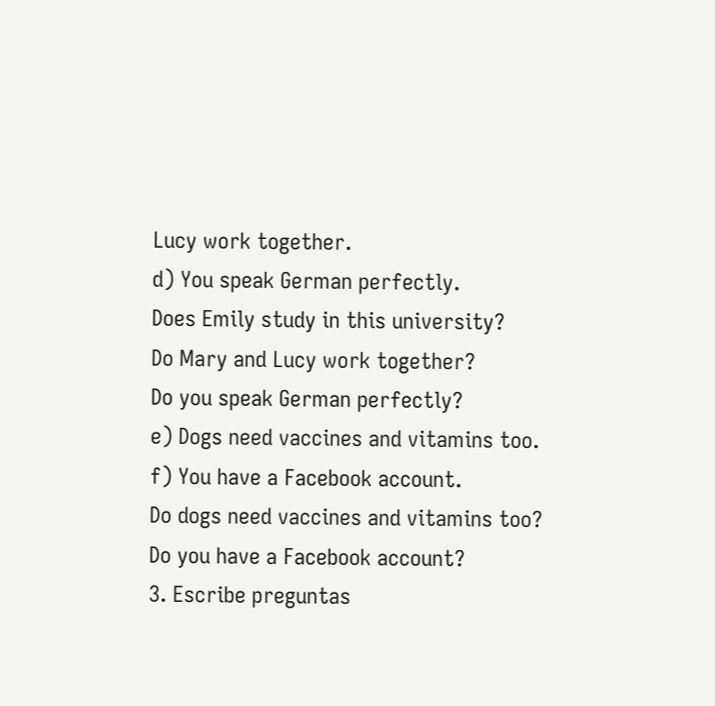Lucy work together.
d) You speak German perfectly.
Does Emily study in this university?
Do Mary and Lucy work together?
Do you speak German perfectly?
e) Dogs need vaccines and vitamins too.
f) You have a Facebook account.
Do dogs need vaccines and vitamins too?
Do you have a Facebook account?
3. Escribe preguntas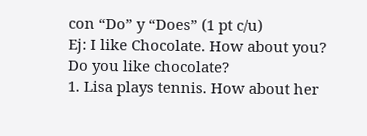con “Do” y “Does” (1 pt c/u)
Ej: I like Chocolate. How about you?
Do you like chocolate?
1. Lisa plays tennis. How about her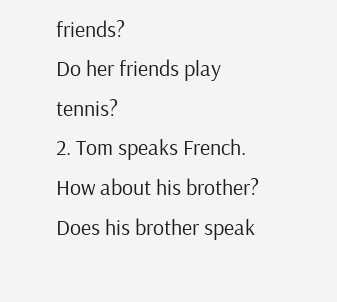friends?
Do her friends play tennis?
2. Tom speaks French. How about his brother?
Does his brother speak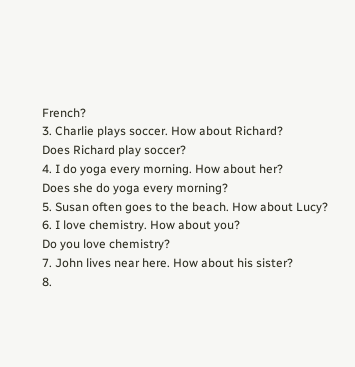French?
3. Charlie plays soccer. How about Richard?
Does Richard play soccer?
4. I do yoga every morning. How about her?
Does she do yoga every morning?
5. Susan often goes to the beach. How about Lucy?
6. I love chemistry. How about you?
Do you love chemistry?
7. John lives near here. How about his sister?
8.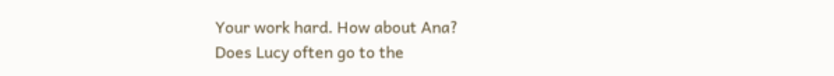Your work hard. How about Ana?
Does Lucy often go to the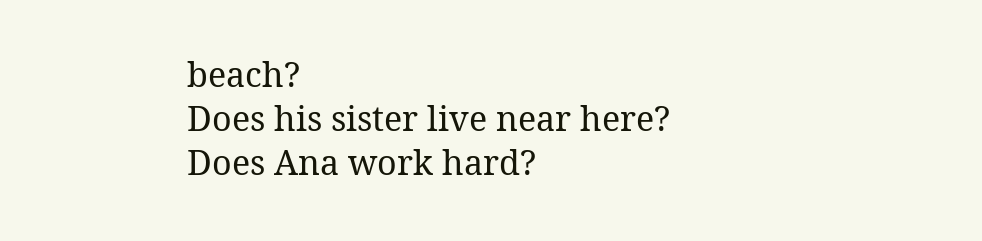beach?
Does his sister live near here?
Does Ana work hard?